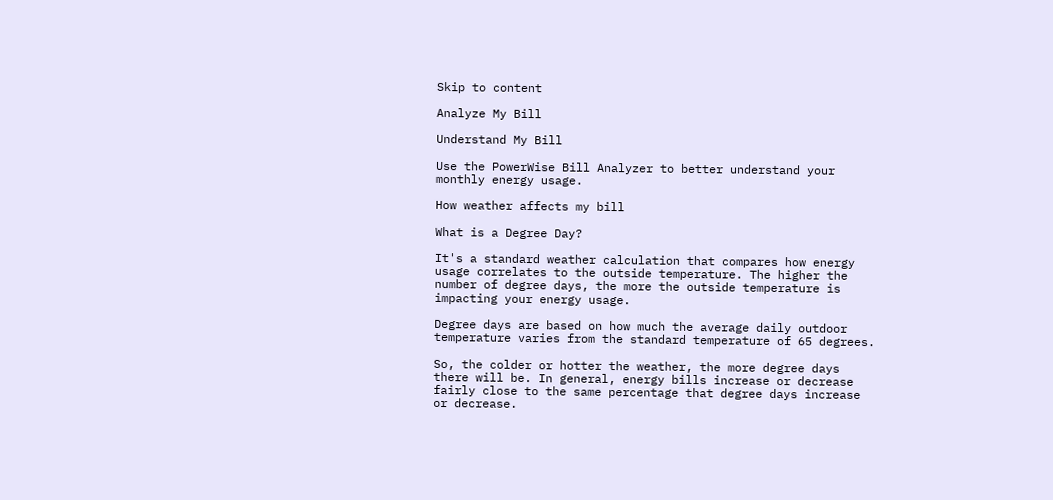Skip to content

Analyze My Bill

Understand My Bill

Use the PowerWise Bill Analyzer to better understand your monthly energy usage.

How weather affects my bill

What is a Degree Day?

It's a standard weather calculation that compares how energy usage correlates to the outside temperature. The higher the number of degree days, the more the outside temperature is impacting your energy usage.

Degree days are based on how much the average daily outdoor temperature varies from the standard temperature of 65 degrees.

So, the colder or hotter the weather, the more degree days there will be. In general, energy bills increase or decrease fairly close to the same percentage that degree days increase or decrease.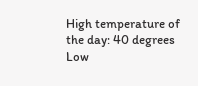High temperature of the day: 40 degrees
Low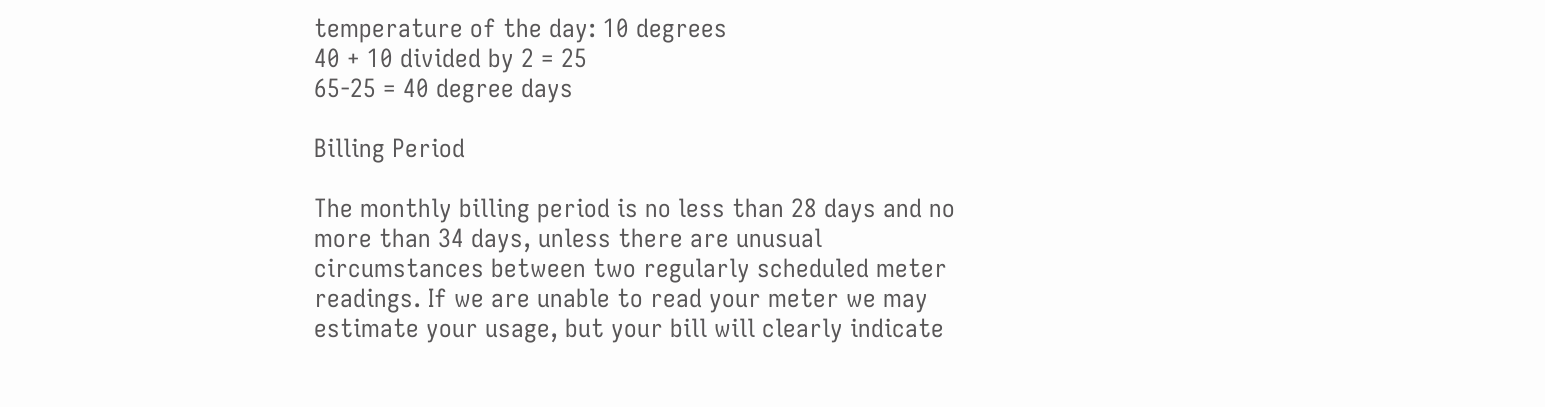temperature of the day: 10 degrees
40 + 10 divided by 2 = 25
65-25 = 40 degree days

Billing Period

The monthly billing period is no less than 28 days and no more than 34 days, unless there are unusual circumstances between two regularly scheduled meter readings. If we are unable to read your meter we may estimate your usage, but your bill will clearly indicate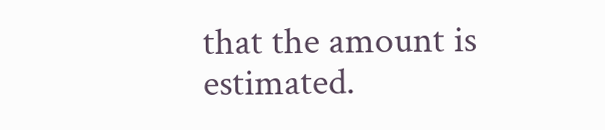that the amount is estimated.